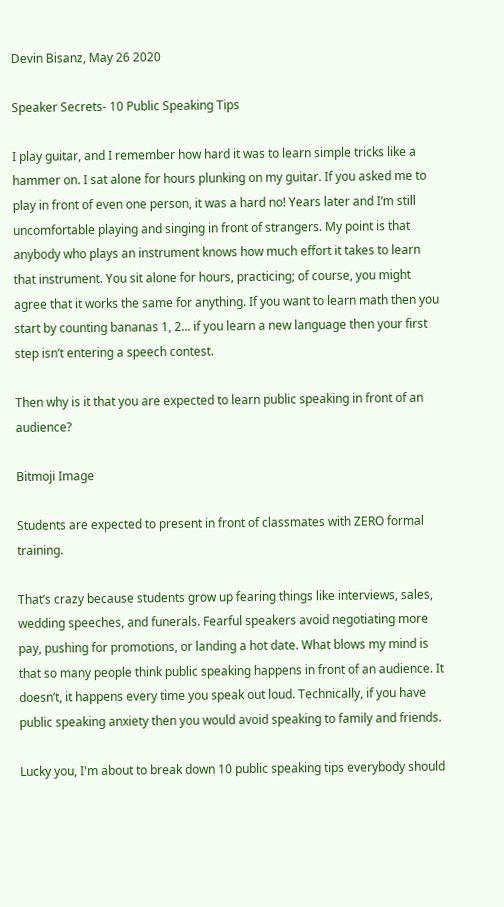Devin Bisanz, May 26 2020

Speaker Secrets- 10 Public Speaking Tips

I play guitar, and I remember how hard it was to learn simple tricks like a hammer on. I sat alone for hours plunking on my guitar. If you asked me to play in front of even one person, it was a hard no! Years later and I’m still uncomfortable playing and singing in front of strangers. My point is that anybody who plays an instrument knows how much effort it takes to learn that instrument. You sit alone for hours, practicing; of course, you might agree that it works the same for anything. If you want to learn math then you start by counting bananas 1, 2... if you learn a new language then your first step isn’t entering a speech contest.

Then why is it that you are expected to learn public speaking in front of an audience?

Bitmoji Image

Students are expected to present in front of classmates with ZERO formal training.

That’s crazy because students grow up fearing things like interviews, sales, wedding speeches, and funerals. Fearful speakers avoid negotiating more pay, pushing for promotions, or landing a hot date. What blows my mind is that so many people think public speaking happens in front of an audience. It doesn’t, it happens every time you speak out loud. Technically, if you have public speaking anxiety then you would avoid speaking to family and friends.

Lucky you, I'm about to break down 10 public speaking tips everybody should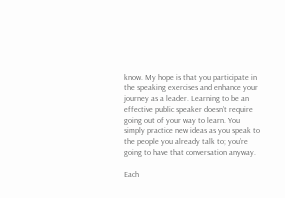know. My hope is that you participate in the speaking exercises and enhance your journey as a leader. Learning to be an effective public speaker doesn’t require going out of your way to learn. You simply practice new ideas as you speak to the people you already talk to; you’re going to have that conversation anyway.

Each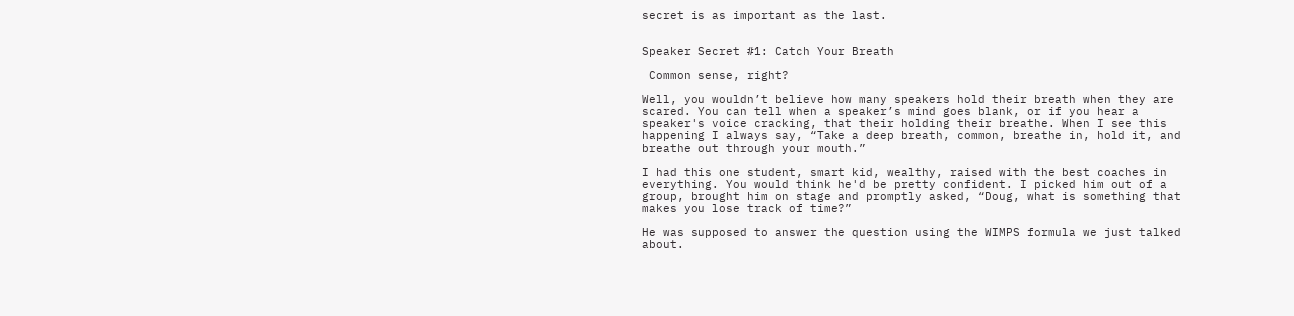secret is as important as the last.


Speaker Secret #1: Catch Your Breath

 Common sense, right?

Well, you wouldn’t believe how many speakers hold their breath when they are scared. You can tell when a speaker’s mind goes blank, or if you hear a speaker's voice cracking, that their holding their breathe. When I see this happening I always say, “Take a deep breath, common, breathe in, hold it, and breathe out through your mouth.”

I had this one student, smart kid, wealthy, raised with the best coaches in everything. You would think he'd be pretty confident. I picked him out of a group, brought him on stage and promptly asked, “Doug, what is something that makes you lose track of time?”

He was supposed to answer the question using the WIMPS formula we just talked about.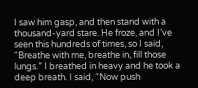I saw him gasp, and then stand with a thousand-yard stare. He froze, and I’ve seen this hundreds of times, so I said, “Breathe with me, breathe in, fill those lungs.” I breathed in heavy and he took a deep breath. I said, “Now push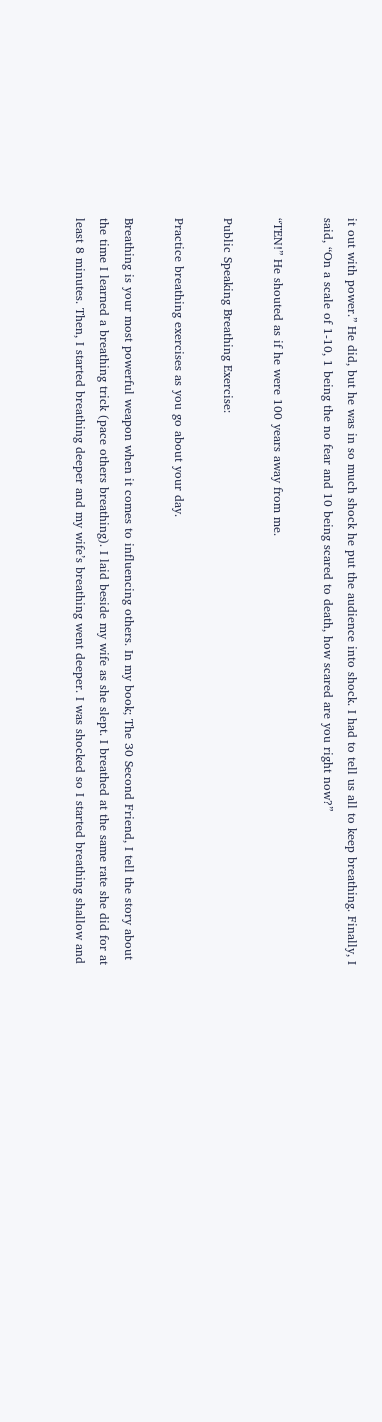it out with power.” He did, but he was in so much shock he put the audience into shock. I had to tell us all to keep breathing. Finally, I said, “On a scale of 1-10, 1 being the no fear and 10 being scared to death, how scared are you right now?”

“TEN!” He shouted as if he were 100 years away from me.

Public Speaking Breathing Exercise:

Practice breathing exercises as you go about your day.

Breathing is your most powerful weapon when it comes to influencing others. In my book; The 30 Second Friend, I tell the story about the time I learned a breathing trick (pace others breathing). I laid beside my wife as she slept. I breathed at the same rate she did for at least 8 minutes. Then, I started breathing deeper and my wife’s breathing went deeper. I was shocked so I started breathing shallow and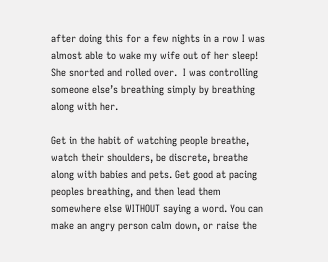after doing this for a few nights in a row I was almost able to wake my wife out of her sleep! She snorted and rolled over.  I was controlling someone else’s breathing simply by breathing along with her.

Get in the habit of watching people breathe, watch their shoulders, be discrete, breathe along with babies and pets. Get good at pacing peoples breathing, and then lead them somewhere else WITHOUT saying a word. You can make an angry person calm down, or raise the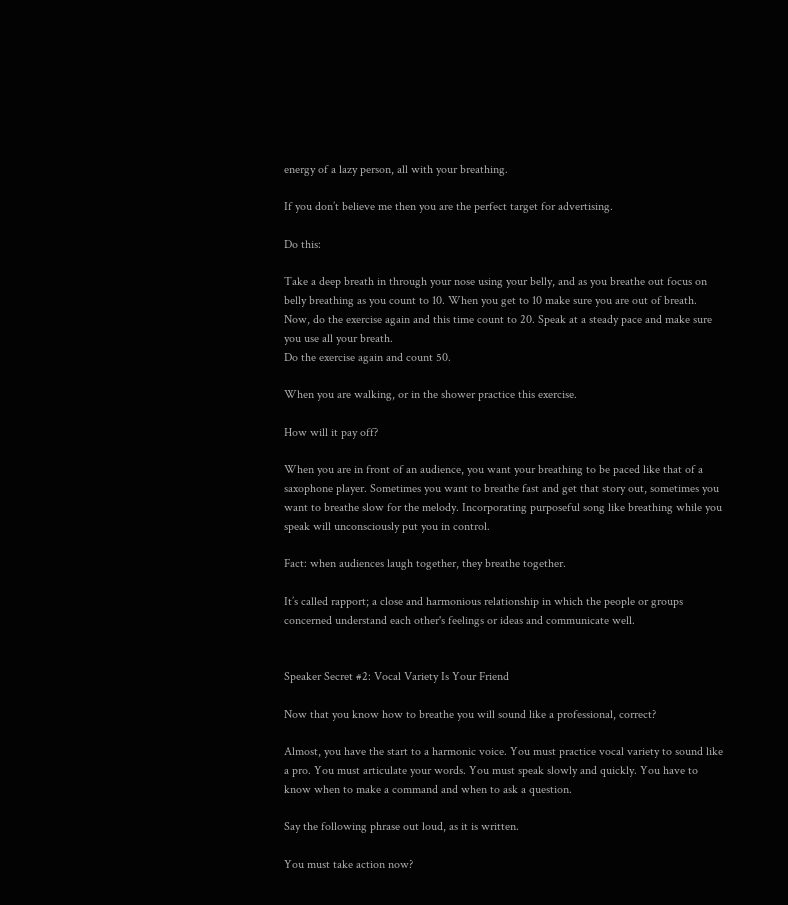energy of a lazy person, all with your breathing.

If you don’t believe me then you are the perfect target for advertising.

Do this:

Take a deep breath in through your nose using your belly, and as you breathe out focus on belly breathing as you count to 10. When you get to 10 make sure you are out of breath.
Now, do the exercise again and this time count to 20. Speak at a steady pace and make sure you use all your breath.
Do the exercise again and count 50.

When you are walking, or in the shower practice this exercise.

How will it pay off?

When you are in front of an audience, you want your breathing to be paced like that of a saxophone player. Sometimes you want to breathe fast and get that story out, sometimes you want to breathe slow for the melody. Incorporating purposeful song like breathing while you speak will unconsciously put you in control.

Fact: when audiences laugh together, they breathe together.

It’s called rapport; a close and harmonious relationship in which the people or groups concerned understand each other's feelings or ideas and communicate well.


Speaker Secret #2: Vocal Variety Is Your Friend

Now that you know how to breathe you will sound like a professional, correct?

Almost, you have the start to a harmonic voice. You must practice vocal variety to sound like a pro. You must articulate your words. You must speak slowly and quickly. You have to know when to make a command and when to ask a question.

Say the following phrase out loud, as it is written.

You must take action now?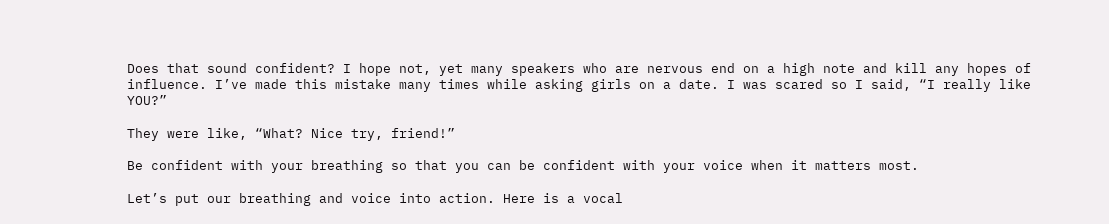Does that sound confident? I hope not, yet many speakers who are nervous end on a high note and kill any hopes of influence. I’ve made this mistake many times while asking girls on a date. I was scared so I said, “I really like YOU?”

They were like, “What? Nice try, friend!”

Be confident with your breathing so that you can be confident with your voice when it matters most.

Let’s put our breathing and voice into action. Here is a vocal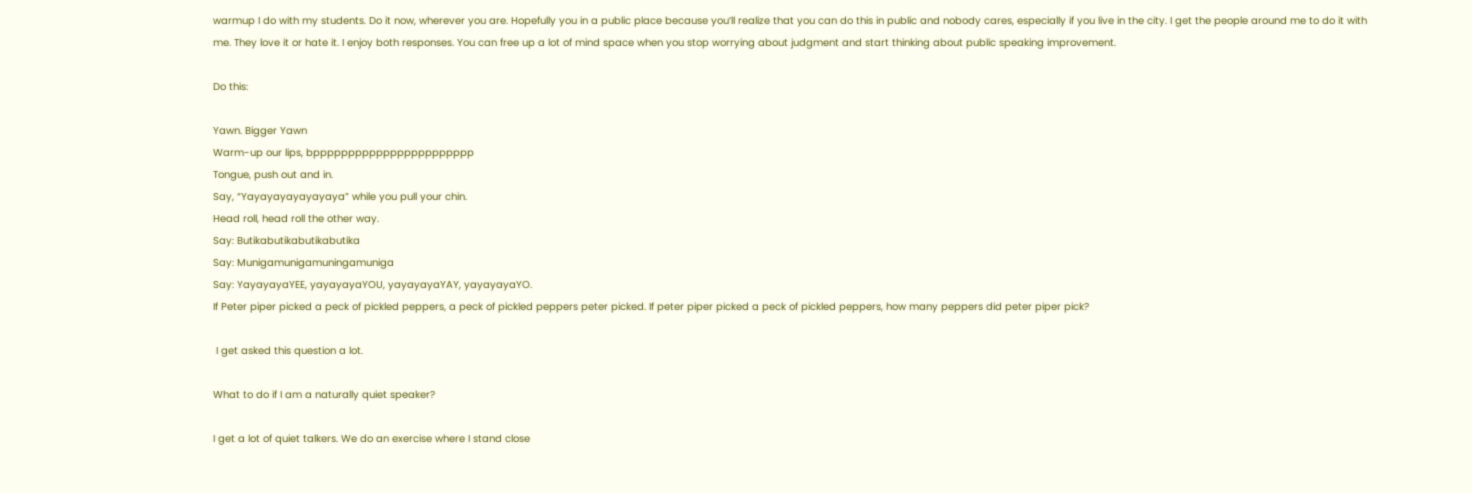warmup I do with my students. Do it now, wherever you are. Hopefully you in a public place because you’ll realize that you can do this in public and nobody cares, especially if you live in the city. I get the people around me to do it with me. They love it or hate it. I enjoy both responses. You can free up a lot of mind space when you stop worrying about judgment and start thinking about public speaking improvement.

Do this:

Yawn. Bigger Yawn
Warm-up our lips, bppppppppppppppppppppppp
Tongue, push out and in.
Say, “Yayayayayayayaya” while you pull your chin.
Head roll, head roll the other way.
Say: Butikabutikabutikabutika
Say: Munigamunigamuningamuniga
Say: YayayayaYEE, yayayayaYOU, yayayayaYAY, yayayayaYO.
If Peter piper picked a peck of pickled peppers, a peck of pickled peppers peter picked. If peter piper picked a peck of pickled peppers, how many peppers did peter piper pick?

 I get asked this question a lot.

What to do if I am a naturally quiet speaker?

I get a lot of quiet talkers. We do an exercise where I stand close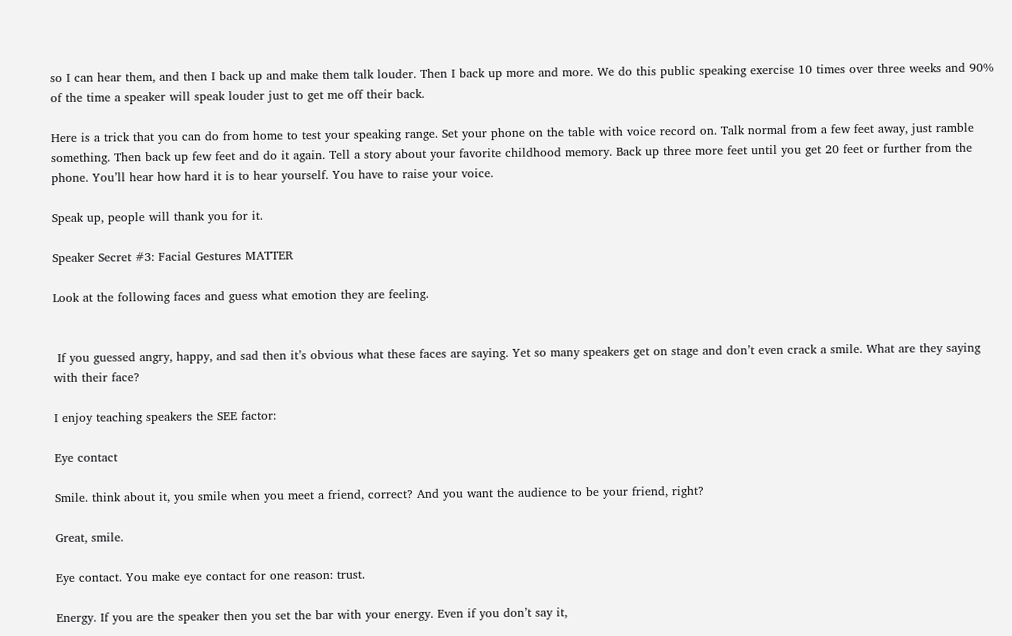so I can hear them, and then I back up and make them talk louder. Then I back up more and more. We do this public speaking exercise 10 times over three weeks and 90% of the time a speaker will speak louder just to get me off their back.

Here is a trick that you can do from home to test your speaking range. Set your phone on the table with voice record on. Talk normal from a few feet away, just ramble something. Then back up few feet and do it again. Tell a story about your favorite childhood memory. Back up three more feet until you get 20 feet or further from the phone. You’ll hear how hard it is to hear yourself. You have to raise your voice.

Speak up, people will thank you for it.

Speaker Secret #3: Facial Gestures MATTER

Look at the following faces and guess what emotion they are feeling.


 If you guessed angry, happy, and sad then it’s obvious what these faces are saying. Yet so many speakers get on stage and don’t even crack a smile. What are they saying with their face?

I enjoy teaching speakers the SEE factor:

Eye contact

Smile. think about it, you smile when you meet a friend, correct? And you want the audience to be your friend, right?

Great, smile.

Eye contact. You make eye contact for one reason: trust.

Energy. If you are the speaker then you set the bar with your energy. Even if you don’t say it,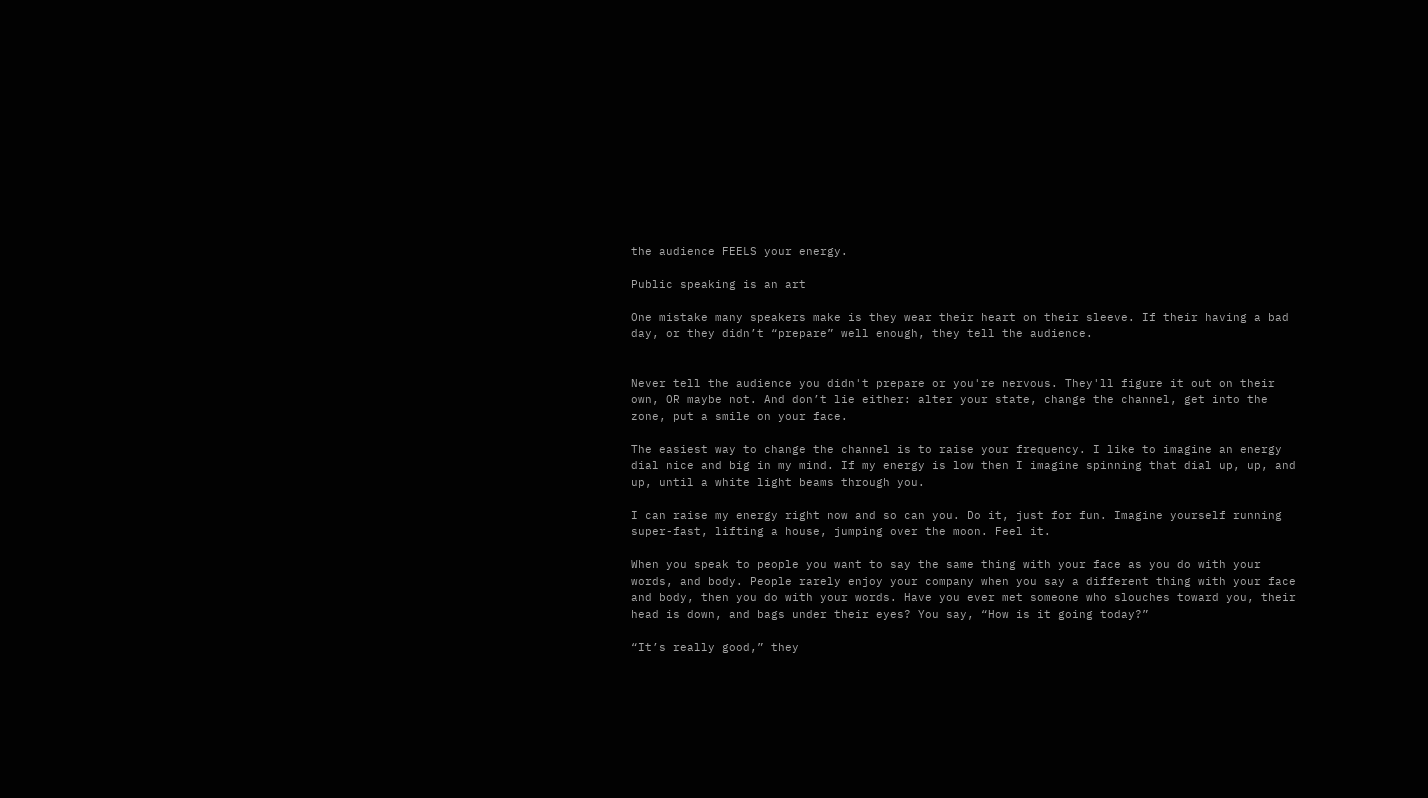the audience FEELS your energy.

Public speaking is an art

One mistake many speakers make is they wear their heart on their sleeve. If their having a bad day, or they didn’t “prepare” well enough, they tell the audience.


Never tell the audience you didn't prepare or you're nervous. They'll figure it out on their own, OR maybe not. And don’t lie either: alter your state, change the channel, get into the zone, put a smile on your face.

The easiest way to change the channel is to raise your frequency. I like to imagine an energy dial nice and big in my mind. If my energy is low then I imagine spinning that dial up, up, and up, until a white light beams through you.

I can raise my energy right now and so can you. Do it, just for fun. Imagine yourself running super-fast, lifting a house, jumping over the moon. Feel it.

When you speak to people you want to say the same thing with your face as you do with your words, and body. People rarely enjoy your company when you say a different thing with your face and body, then you do with your words. Have you ever met someone who slouches toward you, their head is down, and bags under their eyes? You say, “How is it going today?”

“It’s really good,” they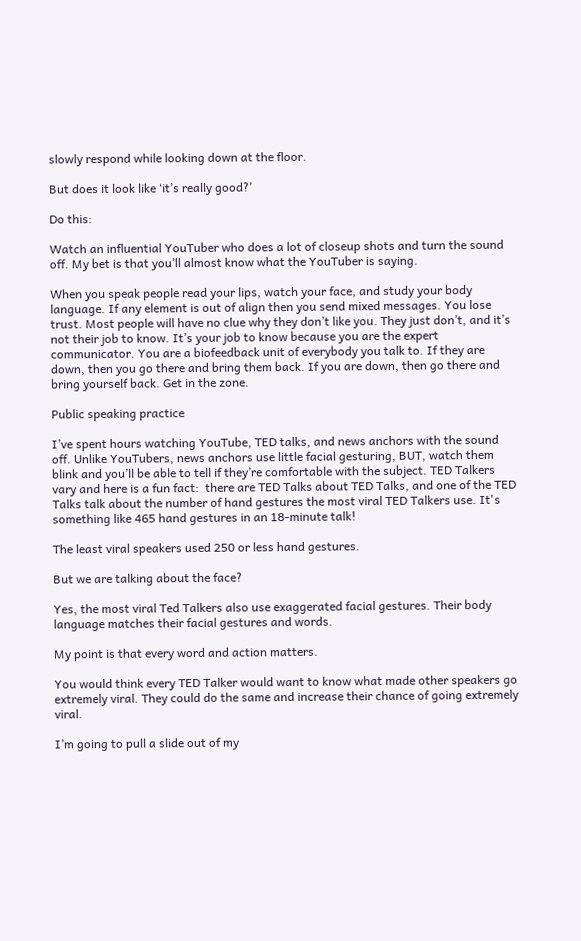slowly respond while looking down at the floor.

But does it look like ‘it’s really good?’

Do this:

Watch an influential YouTuber who does a lot of closeup shots and turn the sound off. My bet is that you’ll almost know what the YouTuber is saying.

When you speak people read your lips, watch your face, and study your body language. If any element is out of align then you send mixed messages. You lose trust. Most people will have no clue why they don’t like you. They just don’t, and it’s not their job to know. It’s your job to know because you are the expert communicator. You are a biofeedback unit of everybody you talk to. If they are down, then you go there and bring them back. If you are down, then go there and bring yourself back. Get in the zone.

Public speaking practice

I’ve spent hours watching YouTube, TED talks, and news anchors with the sound off. Unlike YouTubers, news anchors use little facial gesturing, BUT, watch them blink and you’ll be able to tell if they’re comfortable with the subject. TED Talkers vary and here is a fun fact:  there are TED Talks about TED Talks, and one of the TED Talks talk about the number of hand gestures the most viral TED Talkers use. It's something like 465 hand gestures in an 18-minute talk!

The least viral speakers used 250 or less hand gestures.

But we are talking about the face?

Yes, the most viral Ted Talkers also use exaggerated facial gestures. Their body language matches their facial gestures and words.

My point is that every word and action matters.

You would think every TED Talker would want to know what made other speakers go extremely viral. They could do the same and increase their chance of going extremely viral.

I’m going to pull a slide out of my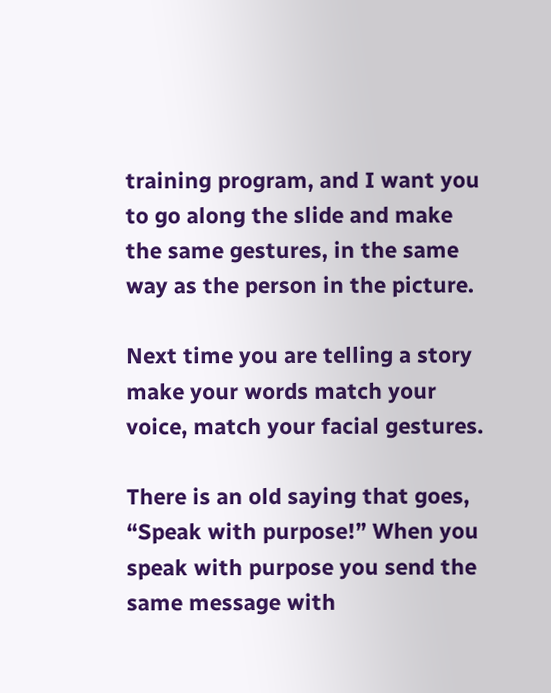training program, and I want you to go along the slide and make the same gestures, in the same way as the person in the picture.

Next time you are telling a story make your words match your voice, match your facial gestures.

There is an old saying that goes, “Speak with purpose!” When you speak with purpose you send the same message with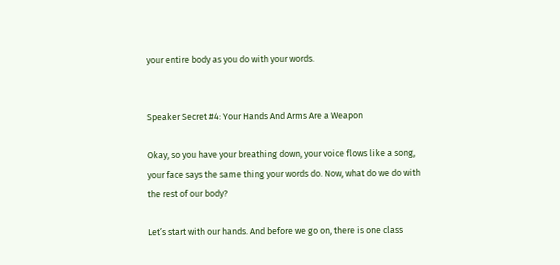your entire body as you do with your words.


Speaker Secret #4: Your Hands And Arms Are a Weapon

Okay, so you have your breathing down, your voice flows like a song, your face says the same thing your words do. Now, what do we do with the rest of our body?

Let’s start with our hands. And before we go on, there is one class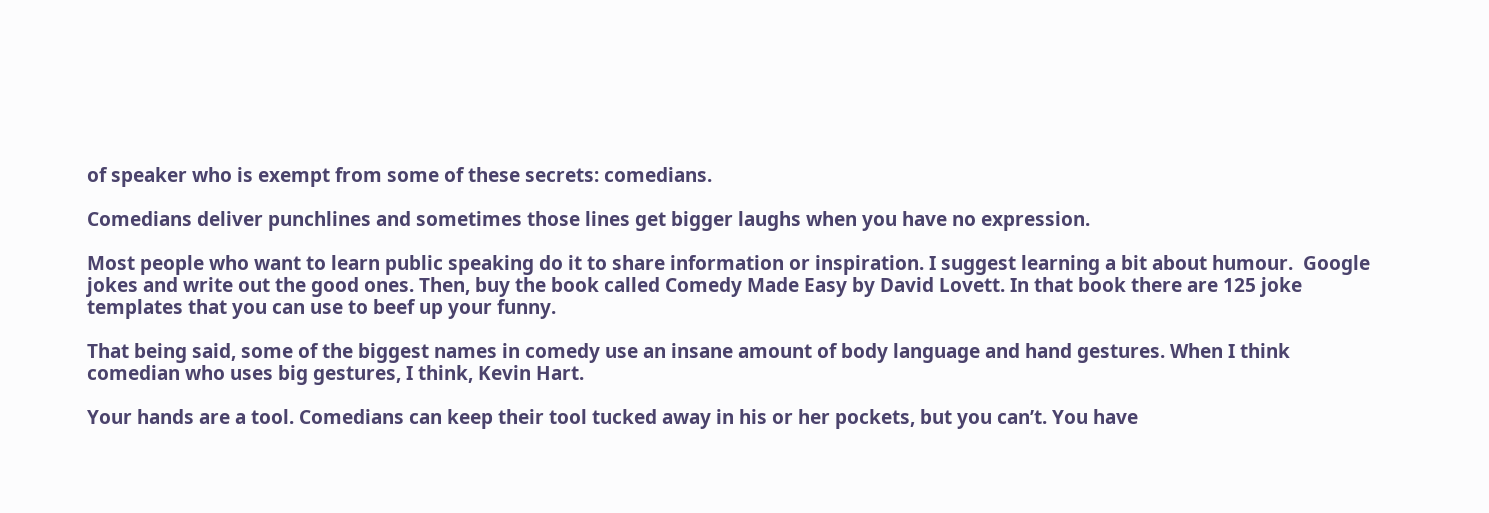of speaker who is exempt from some of these secrets: comedians.

Comedians deliver punchlines and sometimes those lines get bigger laughs when you have no expression.

Most people who want to learn public speaking do it to share information or inspiration. I suggest learning a bit about humour.  Google jokes and write out the good ones. Then, buy the book called Comedy Made Easy by David Lovett. In that book there are 125 joke templates that you can use to beef up your funny.

That being said, some of the biggest names in comedy use an insane amount of body language and hand gestures. When I think comedian who uses big gestures, I think, Kevin Hart.

Your hands are a tool. Comedians can keep their tool tucked away in his or her pockets, but you can’t. You have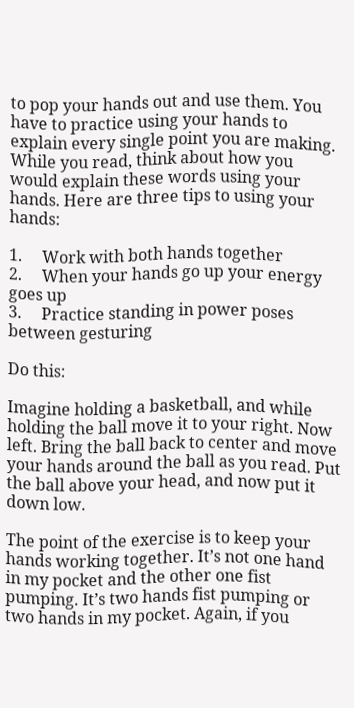to pop your hands out and use them. You have to practice using your hands to explain every single point you are making. While you read, think about how you would explain these words using your hands. Here are three tips to using your hands:

1.     Work with both hands together
2.     When your hands go up your energy goes up
3.     Practice standing in power poses between gesturing

Do this:

Imagine holding a basketball, and while holding the ball move it to your right. Now left. Bring the ball back to center and move your hands around the ball as you read. Put the ball above your head, and now put it down low.

The point of the exercise is to keep your hands working together. It’s not one hand in my pocket and the other one fist pumping. It’s two hands fist pumping or two hands in my pocket. Again, if you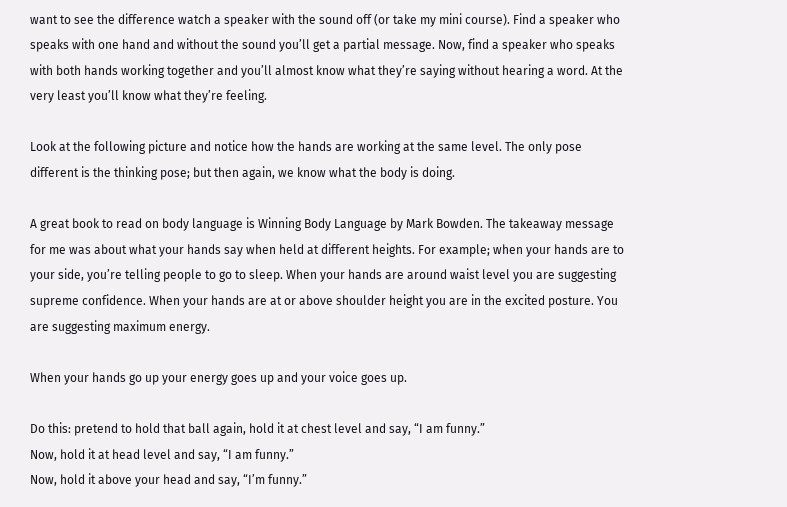want to see the difference watch a speaker with the sound off (or take my mini course). Find a speaker who speaks with one hand and without the sound you’ll get a partial message. Now, find a speaker who speaks with both hands working together and you’ll almost know what they’re saying without hearing a word. At the very least you’ll know what they’re feeling.

Look at the following picture and notice how the hands are working at the same level. The only pose different is the thinking pose; but then again, we know what the body is doing.

A great book to read on body language is Winning Body Language by Mark Bowden. The takeaway message for me was about what your hands say when held at different heights. For example; when your hands are to your side, you’re telling people to go to sleep. When your hands are around waist level you are suggesting supreme confidence. When your hands are at or above shoulder height you are in the excited posture. You are suggesting maximum energy.

When your hands go up your energy goes up and your voice goes up.

Do this: pretend to hold that ball again, hold it at chest level and say, “I am funny.”
Now, hold it at head level and say, “I am funny.”
Now, hold it above your head and say, “I’m funny.”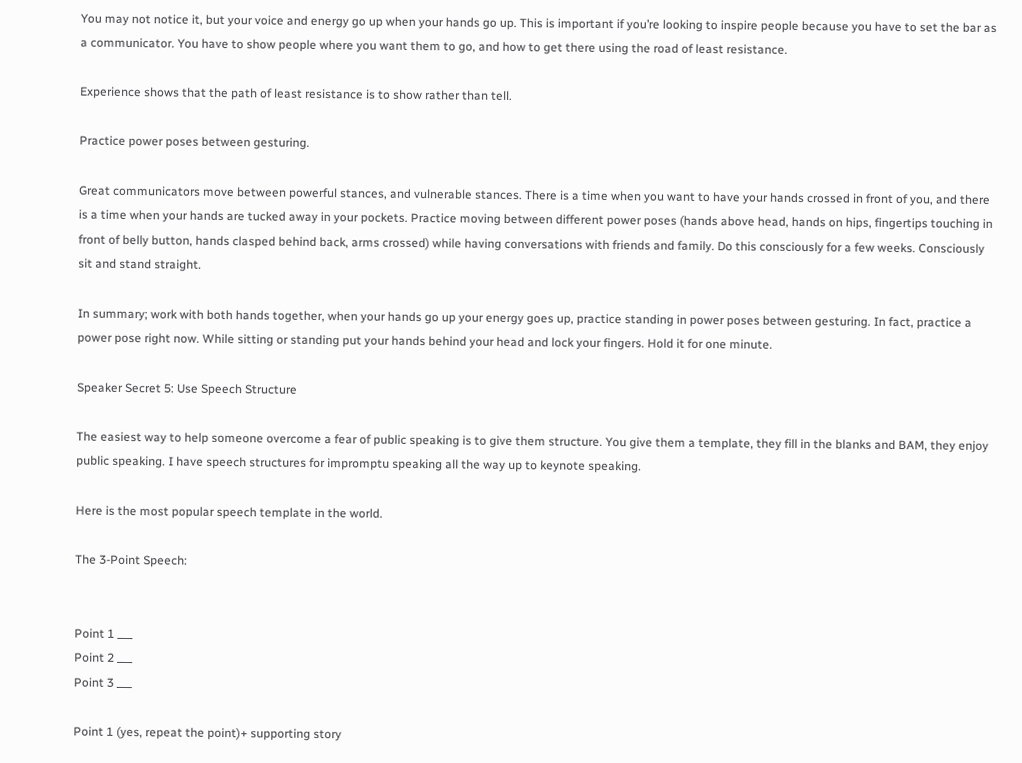You may not notice it, but your voice and energy go up when your hands go up. This is important if you’re looking to inspire people because you have to set the bar as a communicator. You have to show people where you want them to go, and how to get there using the road of least resistance.

Experience shows that the path of least resistance is to show rather than tell.

Practice power poses between gesturing.

Great communicators move between powerful stances, and vulnerable stances. There is a time when you want to have your hands crossed in front of you, and there is a time when your hands are tucked away in your pockets. Practice moving between different power poses (hands above head, hands on hips, fingertips touching in front of belly button, hands clasped behind back, arms crossed) while having conversations with friends and family. Do this consciously for a few weeks. Consciously sit and stand straight.

In summary; work with both hands together, when your hands go up your energy goes up, practice standing in power poses between gesturing. In fact, practice a power pose right now. While sitting or standing put your hands behind your head and lock your fingers. Hold it for one minute.

Speaker Secret 5: Use Speech Structure

The easiest way to help someone overcome a fear of public speaking is to give them structure. You give them a template, they fill in the blanks and BAM, they enjoy public speaking. I have speech structures for impromptu speaking all the way up to keynote speaking.

Here is the most popular speech template in the world.

The 3-Point Speech:


Point 1 ___
Point 2 ___
Point 3 ___

Point 1 (yes, repeat the point)+ supporting story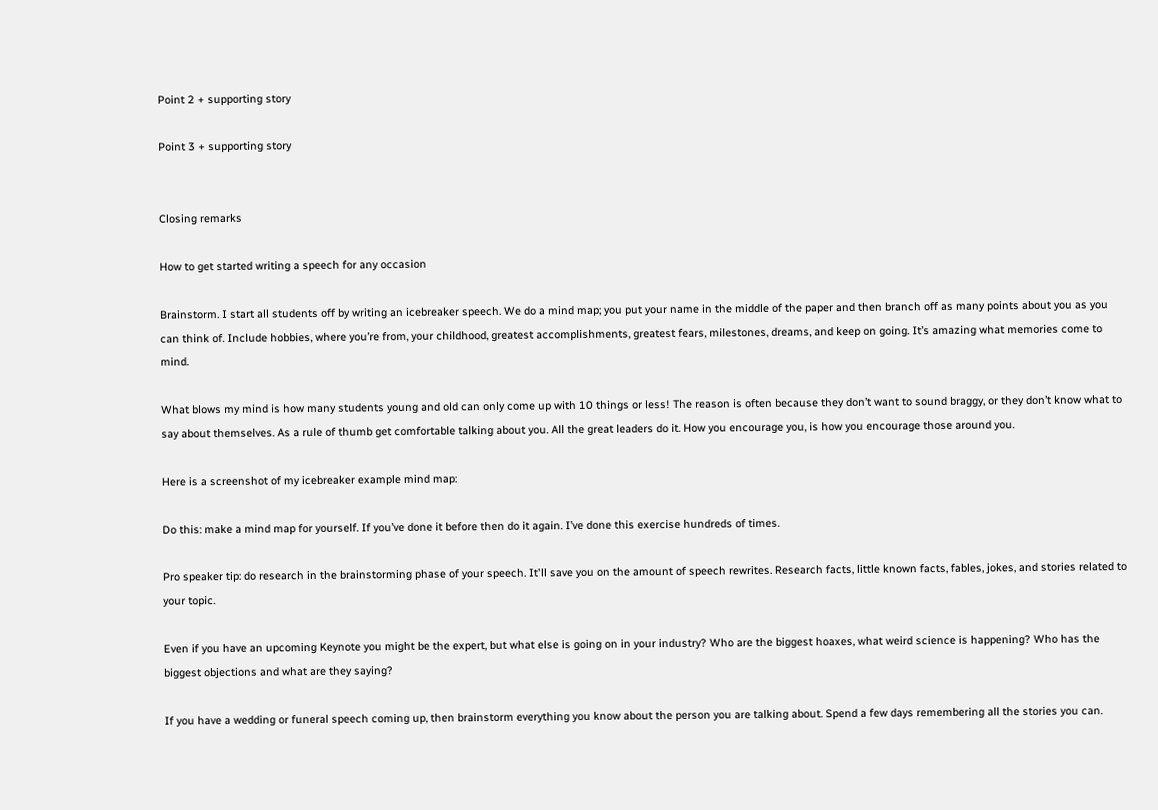Point 2 + supporting story

Point 3 + supporting story


Closing remarks

How to get started writing a speech for any occasion

Brainstorm. I start all students off by writing an icebreaker speech. We do a mind map; you put your name in the middle of the paper and then branch off as many points about you as you can think of. Include hobbies, where you’re from, your childhood, greatest accomplishments, greatest fears, milestones, dreams, and keep on going. It’s amazing what memories come to mind.

What blows my mind is how many students young and old can only come up with 10 things or less! The reason is often because they don’t want to sound braggy, or they don’t know what to say about themselves. As a rule of thumb get comfortable talking about you. All the great leaders do it. How you encourage you, is how you encourage those around you.

Here is a screenshot of my icebreaker example mind map:

Do this: make a mind map for yourself. If you’ve done it before then do it again. I’ve done this exercise hundreds of times.

Pro speaker tip: do research in the brainstorming phase of your speech. It'll save you on the amount of speech rewrites. Research facts, little known facts, fables, jokes, and stories related to your topic.

Even if you have an upcoming Keynote you might be the expert, but what else is going on in your industry? Who are the biggest hoaxes, what weird science is happening? Who has the biggest objections and what are they saying?

If you have a wedding or funeral speech coming up, then brainstorm everything you know about the person you are talking about. Spend a few days remembering all the stories you can.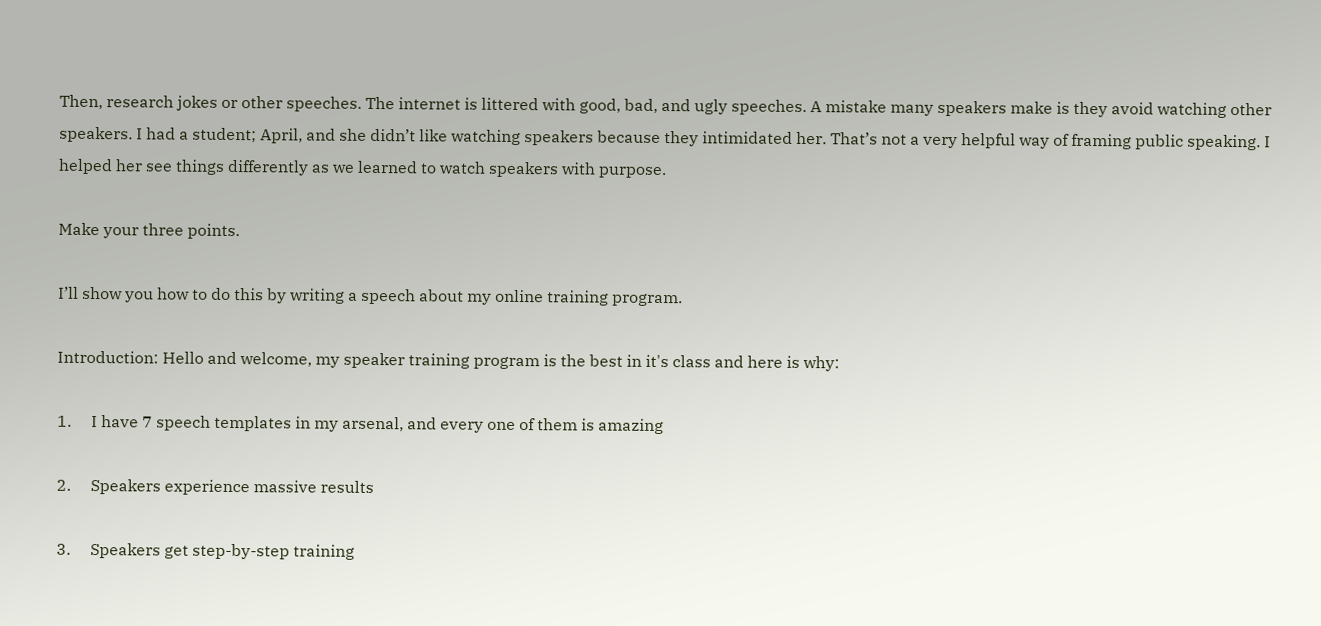Then, research jokes or other speeches. The internet is littered with good, bad, and ugly speeches. A mistake many speakers make is they avoid watching other speakers. I had a student; April, and she didn’t like watching speakers because they intimidated her. That’s not a very helpful way of framing public speaking. I helped her see things differently as we learned to watch speakers with purpose.

Make your three points.

I’ll show you how to do this by writing a speech about my online training program.

Introduction: Hello and welcome, my speaker training program is the best in it's class and here is why:

1.     I have 7 speech templates in my arsenal, and every one of them is amazing

2.     Speakers experience massive results

3.     Speakers get step-by-step training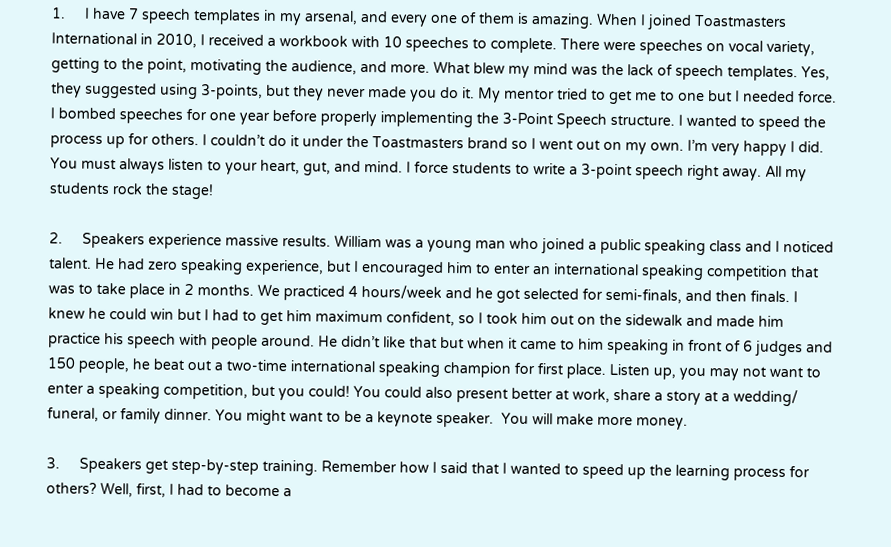1.     I have 7 speech templates in my arsenal, and every one of them is amazing. When I joined Toastmasters International in 2010, I received a workbook with 10 speeches to complete. There were speeches on vocal variety, getting to the point, motivating the audience, and more. What blew my mind was the lack of speech templates. Yes, they suggested using 3-points, but they never made you do it. My mentor tried to get me to one but I needed force. I bombed speeches for one year before properly implementing the 3-Point Speech structure. I wanted to speed the process up for others. I couldn’t do it under the Toastmasters brand so I went out on my own. I’m very happy I did. You must always listen to your heart, gut, and mind. I force students to write a 3-point speech right away. All my students rock the stage!

2.     Speakers experience massive results. William was a young man who joined a public speaking class and I noticed talent. He had zero speaking experience, but I encouraged him to enter an international speaking competition that was to take place in 2 months. We practiced 4 hours/week and he got selected for semi-finals, and then finals. I knew he could win but I had to get him maximum confident, so I took him out on the sidewalk and made him practice his speech with people around. He didn’t like that but when it came to him speaking in front of 6 judges and 150 people, he beat out a two-time international speaking champion for first place. Listen up, you may not want to enter a speaking competition, but you could! You could also present better at work, share a story at a wedding/ funeral, or family dinner. You might want to be a keynote speaker.  You will make more money.

3.     Speakers get step-by-step training. Remember how I said that I wanted to speed up the learning process for others? Well, first, I had to become a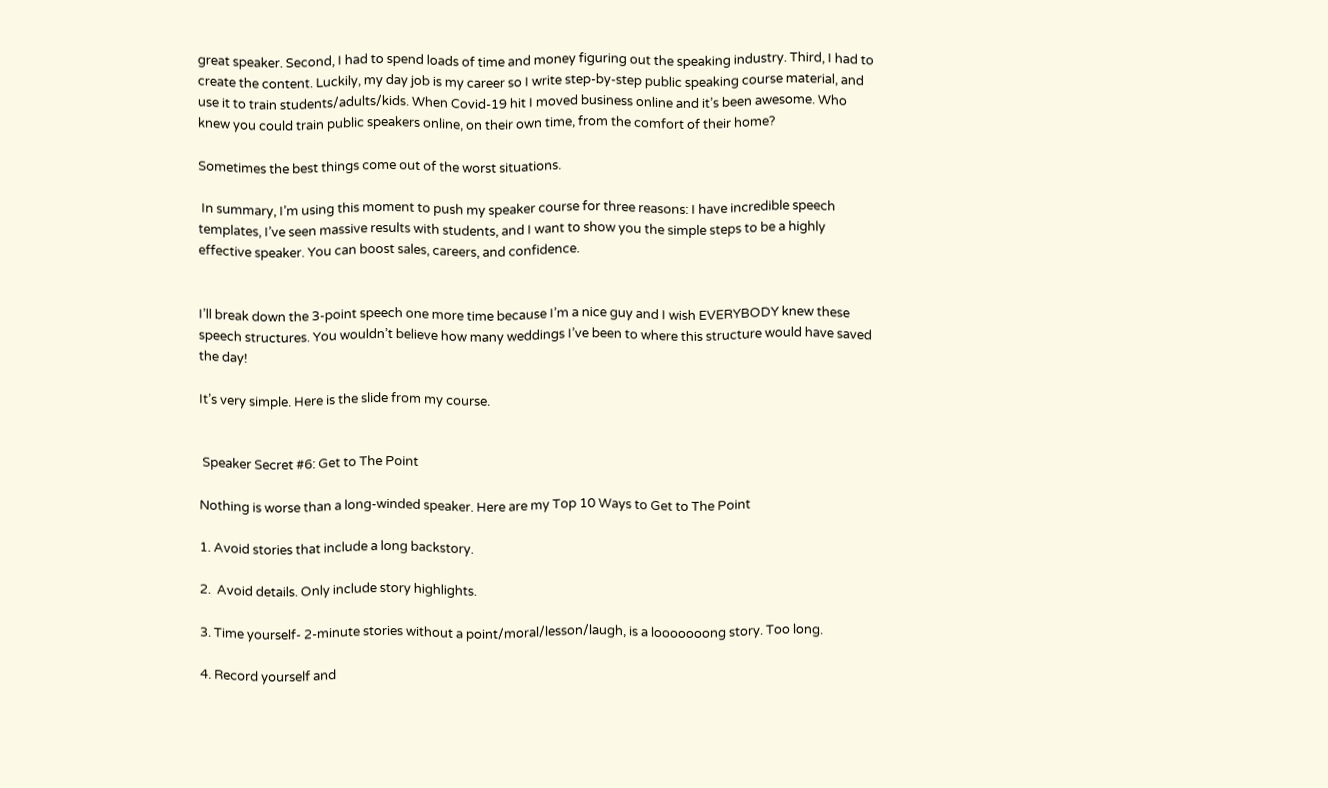great speaker. Second, I had to spend loads of time and money figuring out the speaking industry. Third, I had to create the content. Luckily, my day job is my career so I write step-by-step public speaking course material, and use it to train students/adults/kids. When Covid-19 hit I moved business online and it’s been awesome. Who knew you could train public speakers online, on their own time, from the comfort of their home?

Sometimes the best things come out of the worst situations.

 In summary, I’m using this moment to push my speaker course for three reasons: I have incredible speech templates, I’ve seen massive results with students, and I want to show you the simple steps to be a highly effective speaker. You can boost sales, careers, and confidence.


I’ll break down the 3-point speech one more time because I’m a nice guy and I wish EVERYBODY knew these speech structures. You wouldn’t believe how many weddings I’ve been to where this structure would have saved the day!

It’s very simple. Here is the slide from my course.


 Speaker Secret #6: Get to The Point

Nothing is worse than a long-winded speaker. Here are my Top 10 Ways to Get to The Point

1. Avoid stories that include a long backstory.

2.  Avoid details. Only include story highlights.

3. Time yourself- 2-minute stories without a point/moral/lesson/laugh, is a looooooong story. Too long.

4. Record yourself and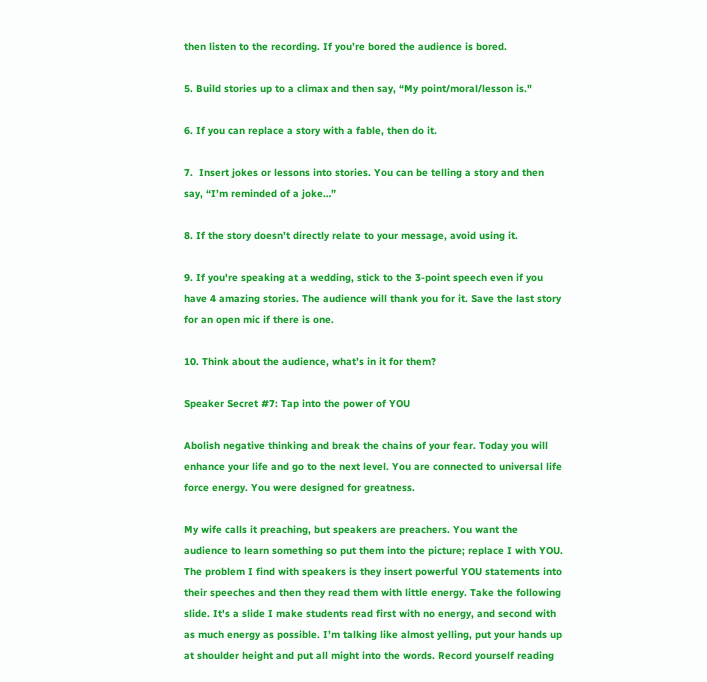then listen to the recording. If you’re bored the audience is bored.

5. Build stories up to a climax and then say, “My point/moral/lesson is."

6. If you can replace a story with a fable, then do it.

7.  Insert jokes or lessons into stories. You can be telling a story and then say, “I’m reminded of a joke…”

8. If the story doesn’t directly relate to your message, avoid using it.

9. If you're speaking at a wedding, stick to the 3-point speech even if you have 4 amazing stories. The audience will thank you for it. Save the last story for an open mic if there is one.

10. Think about the audience, what’s in it for them?

Speaker Secret #7: Tap into the power of YOU

Abolish negative thinking and break the chains of your fear. Today you will enhance your life and go to the next level. You are connected to universal life force energy. You were designed for greatness.

My wife calls it preaching, but speakers are preachers. You want the audience to learn something so put them into the picture; replace I with YOU. The problem I find with speakers is they insert powerful YOU statements into their speeches and then they read them with little energy. Take the following slide. It's a slide I make students read first with no energy, and second with as much energy as possible. I’m talking like almost yelling, put your hands up at shoulder height and put all might into the words. Record yourself reading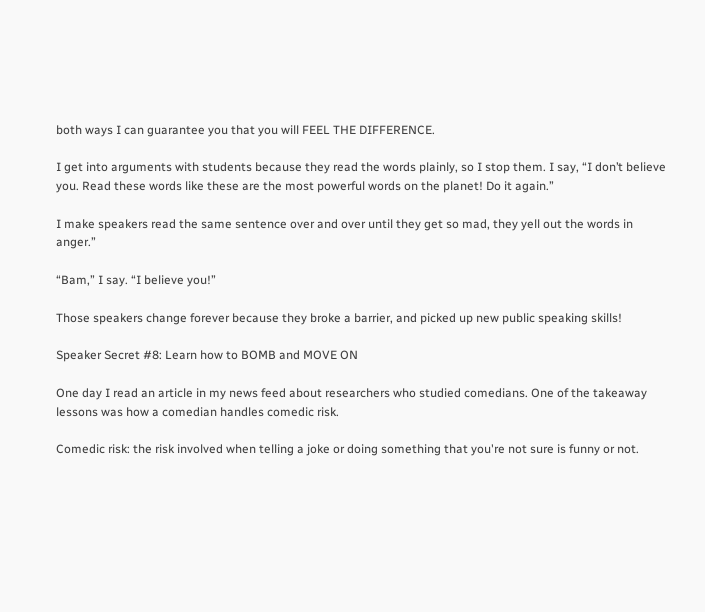both ways I can guarantee you that you will FEEL THE DIFFERENCE.

I get into arguments with students because they read the words plainly, so I stop them. I say, “I don’t believe you. Read these words like these are the most powerful words on the planet! Do it again.”

I make speakers read the same sentence over and over until they get so mad, they yell out the words in anger.”

“Bam,” I say. “I believe you!”

Those speakers change forever because they broke a barrier, and picked up new public speaking skills!

Speaker Secret #8: Learn how to BOMB and MOVE ON

One day I read an article in my news feed about researchers who studied comedians. One of the takeaway lessons was how a comedian handles comedic risk.

Comedic risk: the risk involved when telling a joke or doing something that you're not sure is funny or not.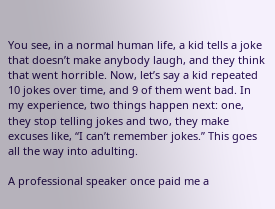You see, in a normal human life, a kid tells a joke that doesn’t make anybody laugh, and they think that went horrible. Now, let’s say a kid repeated 10 jokes over time, and 9 of them went bad. In my experience, two things happen next: one, they stop telling jokes and two, they make excuses like, “I can’t remember jokes.” This goes all the way into adulting.

A professional speaker once paid me a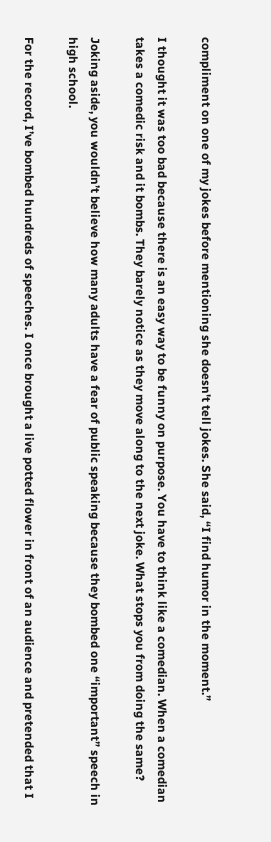compliment on one of my jokes before mentioning she doesn't tell jokes. She said, “I find humor in the moment.”

I thought it was too bad because there is an easy way to be funny on purpose. You have to think like a comedian. When a comedian takes a comedic risk and it bombs. They barely notice as they move along to the next joke. What stops you from doing the same?

Joking aside, you wouldn’t believe how many adults have a fear of public speaking because they bombed one “important” speech in high school.

For the record, I’ve bombed hundreds of speeches. I once brought a live potted flower in front of an audience and pretended that I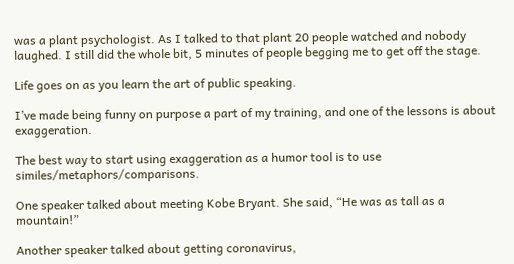was a plant psychologist. As I talked to that plant 20 people watched and nobody laughed. I still did the whole bit, 5 minutes of people begging me to get off the stage.

Life goes on as you learn the art of public speaking.

I’ve made being funny on purpose a part of my training, and one of the lessons is about exaggeration.

The best way to start using exaggeration as a humor tool is to use similes/metaphors/comparisons.

One speaker talked about meeting Kobe Bryant. She said, “He was as tall as a mountain!”

Another speaker talked about getting coronavirus,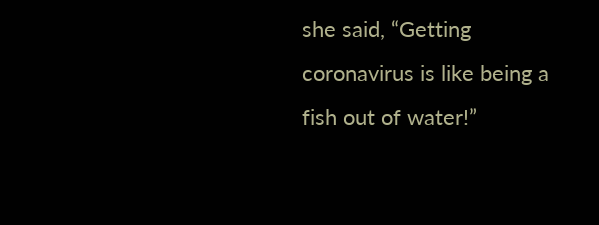she said, “Getting coronavirus is like being a fish out of water!”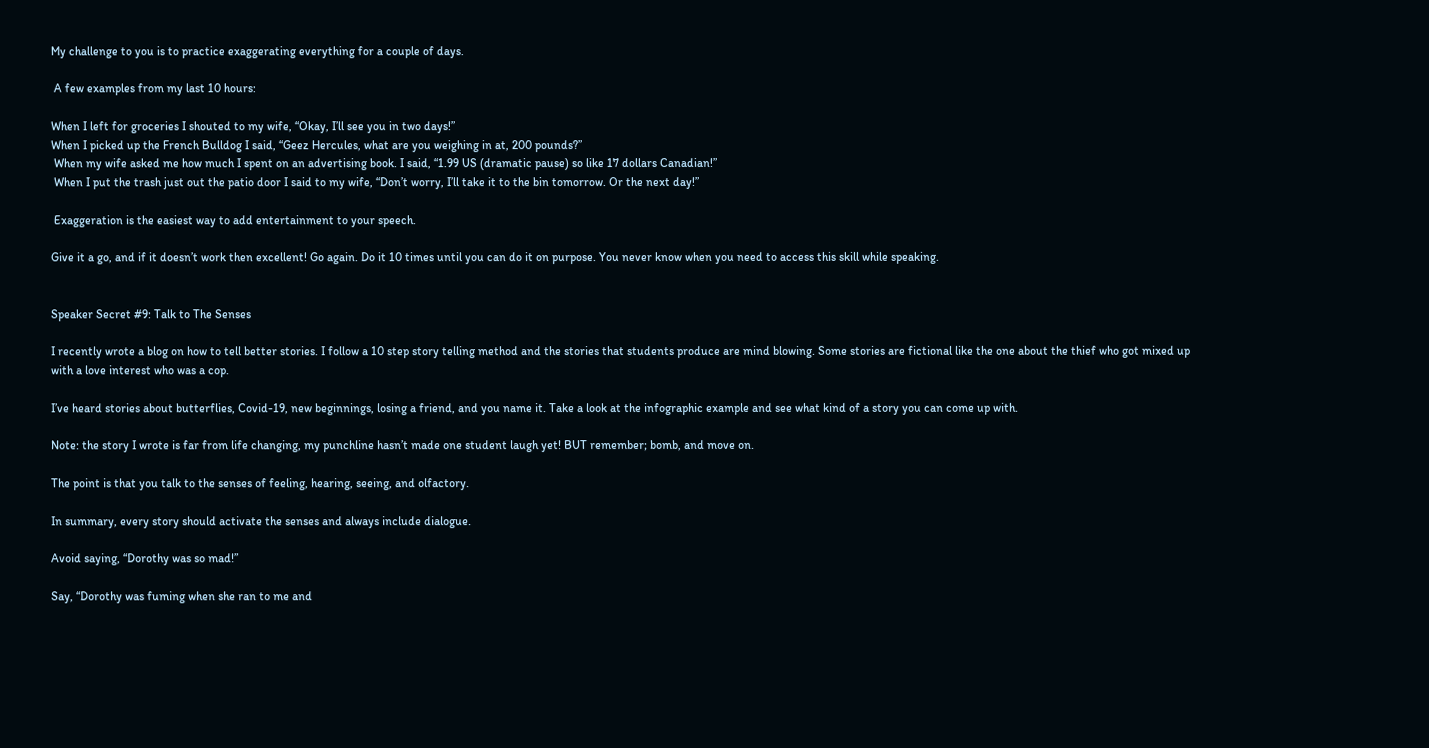My challenge to you is to practice exaggerating everything for a couple of days.

 A few examples from my last 10 hours:

When I left for groceries I shouted to my wife, “Okay, I’ll see you in two days!”
When I picked up the French Bulldog I said, “Geez Hercules, what are you weighing in at, 200 pounds?”
 When my wife asked me how much I spent on an advertising book. I said, “1.99 US (dramatic pause) so like 17 dollars Canadian!”
 When I put the trash just out the patio door I said to my wife, “Don’t worry, I’ll take it to the bin tomorrow. Or the next day!”

 Exaggeration is the easiest way to add entertainment to your speech.

Give it a go, and if it doesn’t work then excellent! Go again. Do it 10 times until you can do it on purpose. You never know when you need to access this skill while speaking.


Speaker Secret #9: Talk to The Senses

I recently wrote a blog on how to tell better stories. I follow a 10 step story telling method and the stories that students produce are mind blowing. Some stories are fictional like the one about the thief who got mixed up with a love interest who was a cop.

I’ve heard stories about butterflies, Covid-19, new beginnings, losing a friend, and you name it. Take a look at the infographic example and see what kind of a story you can come up with.

Note: the story I wrote is far from life changing, my punchline hasn’t made one student laugh yet! BUT remember; bomb, and move on.

The point is that you talk to the senses of feeling, hearing, seeing, and olfactory.

In summary, every story should activate the senses and always include dialogue.

Avoid saying, “Dorothy was so mad!”

Say, “Dorothy was fuming when she ran to me and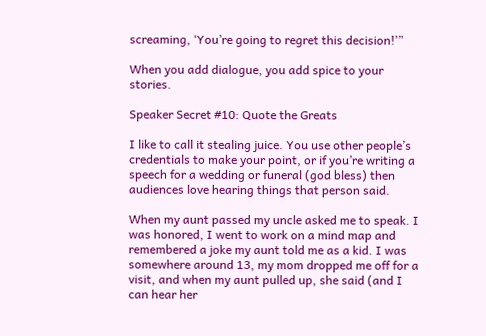screaming, ‘You’re going to regret this decision!’”

When you add dialogue, you add spice to your stories.

Speaker Secret #10: Quote the Greats

I like to call it stealing juice. You use other people’s credentials to make your point, or if you’re writing a speech for a wedding or funeral (god bless) then audiences love hearing things that person said.

When my aunt passed my uncle asked me to speak. I was honored, I went to work on a mind map and remembered a joke my aunt told me as a kid. I was somewhere around 13, my mom dropped me off for a visit, and when my aunt pulled up, she said (and I can hear her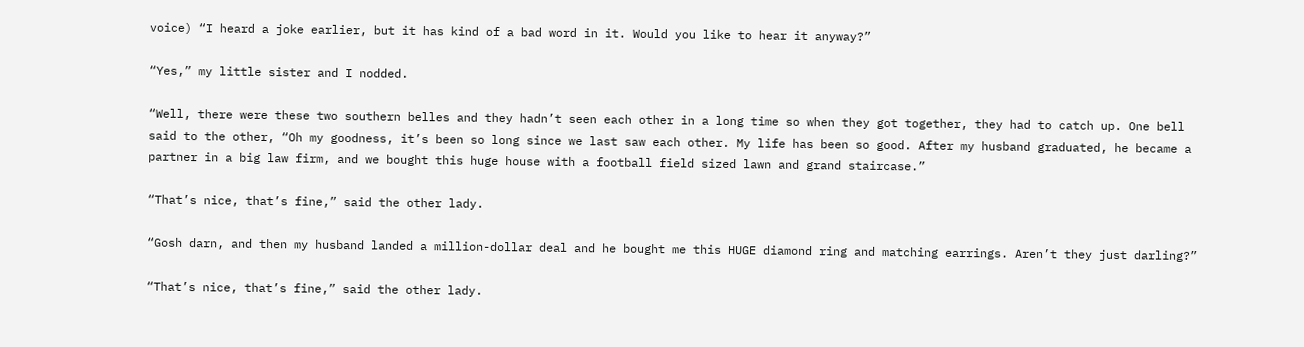voice) “I heard a joke earlier, but it has kind of a bad word in it. Would you like to hear it anyway?”

“Yes,” my little sister and I nodded.

“Well, there were these two southern belles and they hadn’t seen each other in a long time so when they got together, they had to catch up. One bell said to the other, “Oh my goodness, it’s been so long since we last saw each other. My life has been so good. After my husband graduated, he became a partner in a big law firm, and we bought this huge house with a football field sized lawn and grand staircase.”

“That’s nice, that’s fine,” said the other lady.

“Gosh darn, and then my husband landed a million-dollar deal and he bought me this HUGE diamond ring and matching earrings. Aren’t they just darling?”

“That’s nice, that’s fine,” said the other lady.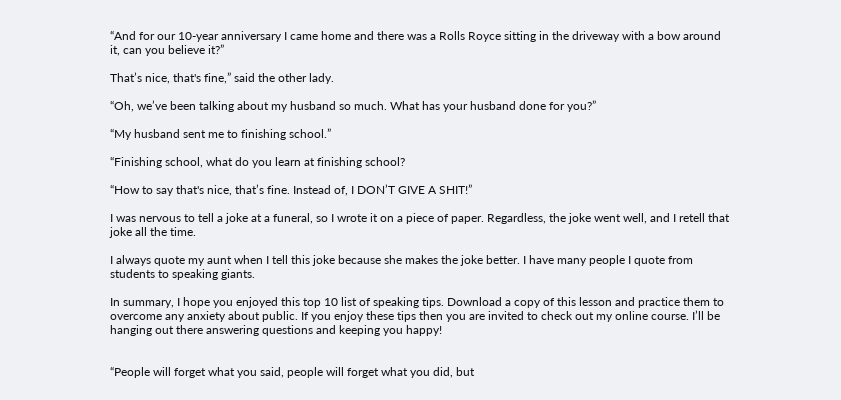“And for our 10-year anniversary I came home and there was a Rolls Royce sitting in the driveway with a bow around it, can you believe it?”

That’s nice, that's fine,” said the other lady.

“Oh, we’ve been talking about my husband so much. What has your husband done for you?”

“My husband sent me to finishing school.”

“Finishing school, what do you learn at finishing school?

“How to say that's nice, that’s fine. Instead of, I DON’T GIVE A SHIT!”

I was nervous to tell a joke at a funeral, so I wrote it on a piece of paper. Regardless, the joke went well, and I retell that joke all the time.

I always quote my aunt when I tell this joke because she makes the joke better. I have many people I quote from students to speaking giants.

In summary, I hope you enjoyed this top 10 list of speaking tips. Download a copy of this lesson and practice them to overcome any anxiety about public. If you enjoy these tips then you are invited to check out my online course. I’ll be hanging out there answering questions and keeping you happy!


“People will forget what you said, people will forget what you did, but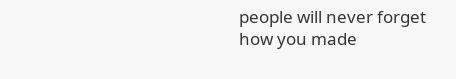people will never forget how you made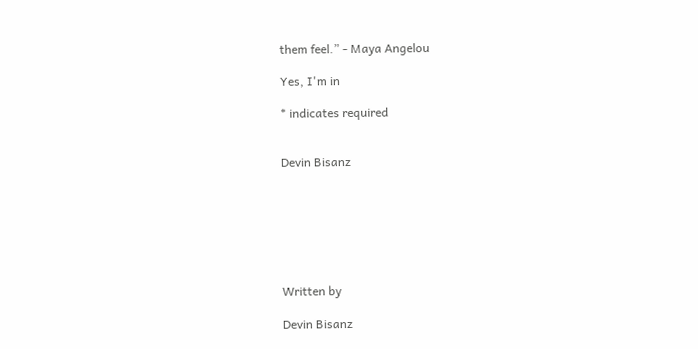them feel.” - Maya Angelou

Yes, I'm in

* indicates required


Devin Bisanz







Written by

Devin Bisanz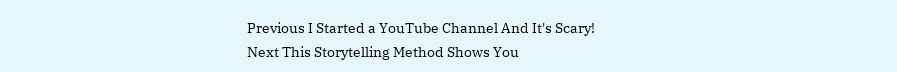Previous I Started a YouTube Channel And It's Scary!
Next This Storytelling Method Shows You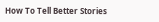How To Tell Better Stories